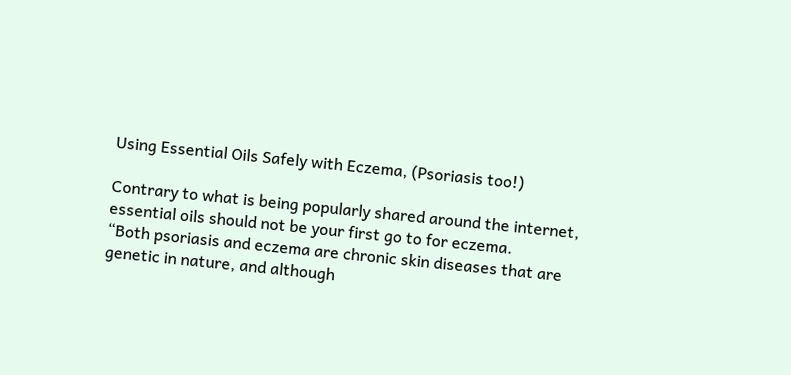Using Essential Oils Safely with Eczema, (Psoriasis too!)

Contrary to what is being popularly shared around the internet, essential oils should not be your first go to for eczema.
“Both psoriasis and eczema are chronic skin diseases that are genetic in nature, and although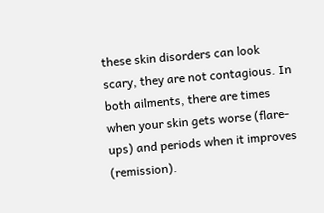these skin disorders can look scary, they are not contagious. In both ailments, there are times when your skin gets worse (flare-ups) and periods when it improves (remission).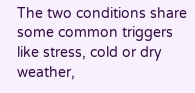The two conditions share some common triggers like stress, cold or dry weather,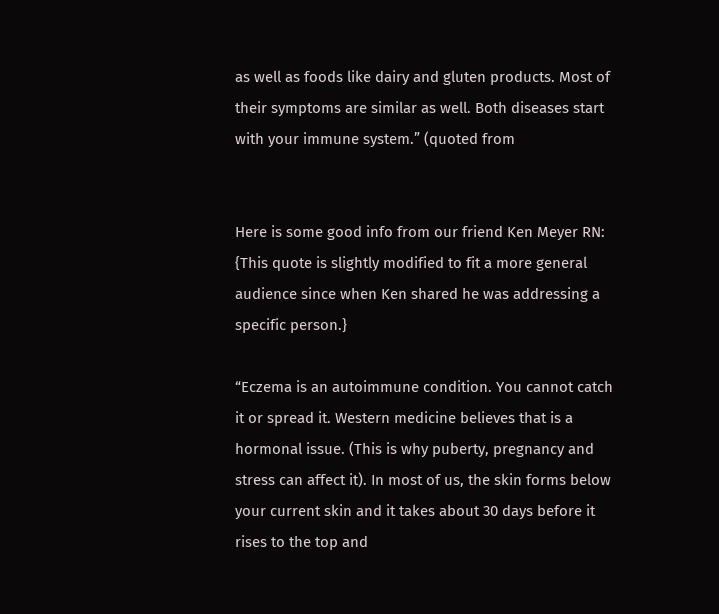as well as foods like dairy and gluten products. Most of their symptoms are similar as well. Both diseases start with your immune system.” (quoted from


Here is some good info from our friend Ken Meyer RN:
{This quote is slightly modified to fit a more general audience since when Ken shared he was addressing a specific person.}

“Eczema is an autoimmune condition. You cannot catch it or spread it. Western medicine believes that is a hormonal issue. (This is why puberty, pregnancy and stress can affect it). In most of us, the skin forms below your current skin and it takes about 30 days before it rises to the top and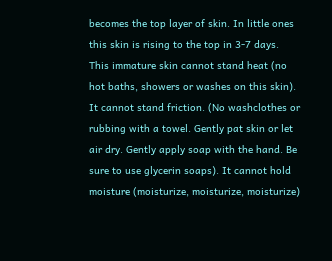becomes the top layer of skin. In little ones this skin is rising to the top in 3-7 days. This immature skin cannot stand heat (no hot baths, showers or washes on this skin). It cannot stand friction. (No washclothes or rubbing with a towel. Gently pat skin or let air dry. Gently apply soap with the hand. Be sure to use glycerin soaps). It cannot hold moisture (moisturize, moisturize, moisturize)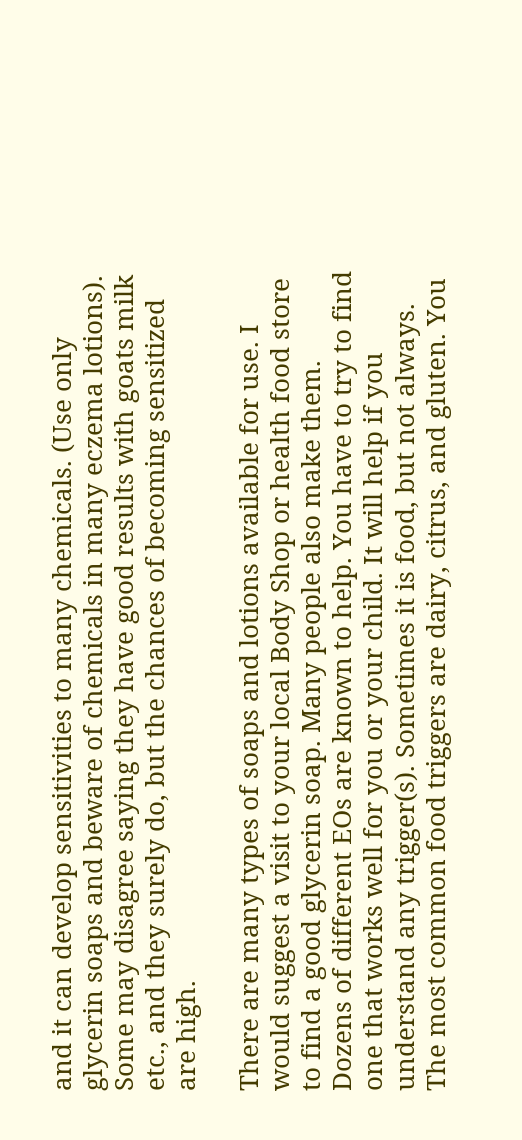and it can develop sensitivities to many chemicals. (Use only glycerin soaps and beware of chemicals in many eczema lotions). Some may disagree saying they have good results with goats milk etc., and they surely do, but the chances of becoming sensitized are high.

There are many types of soaps and lotions available for use. I would suggest a visit to your local Body Shop or health food store to find a good glycerin soap. Many people also make them. Dozens of different EOs are known to help. You have to try to find one that works well for you or your child. It will help if you understand any trigger(s). Sometimes it is food, but not always. The most common food triggers are dairy, citrus, and gluten. You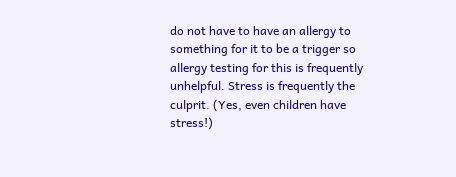do not have to have an allergy to something for it to be a trigger so allergy testing for this is frequently unhelpful. Stress is frequently the culprit. (Yes, even children have stress!)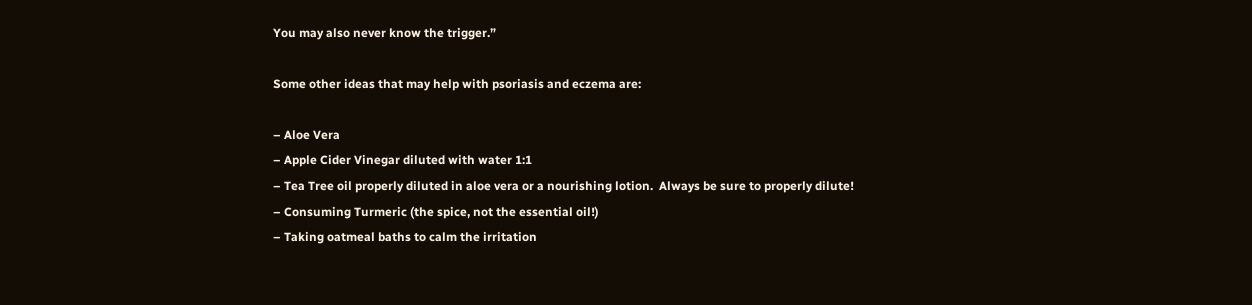You may also never know the trigger.”

Some other ideas that may help with psoriasis and eczema are:

– Aloe Vera
– Apple Cider Vinegar diluted with water 1:1
– Tea Tree oil properly diluted in aloe vera or a nourishing lotion.  Always be sure to properly dilute!
– Consuming Turmeric (the spice, not the essential oil!)
– Taking oatmeal baths to calm the irritation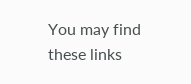You may find these links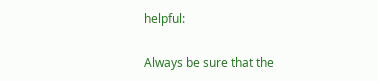helpful:

Always be sure that the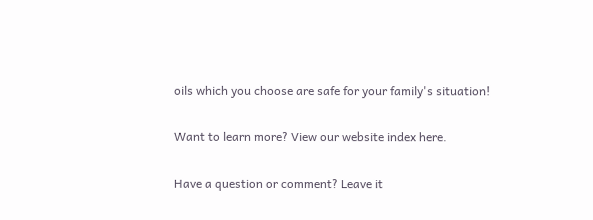oils which you choose are safe for your family's situation!

Want to learn more? View our website index here.

Have a question or comment? Leave it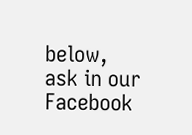below, ask in our Facebook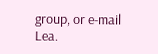group, or e-mail Lea.